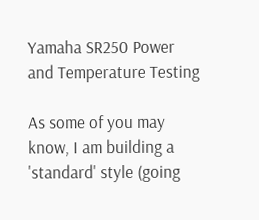Yamaha SR250 Power and Temperature Testing

As some of you may know, I am building a 'standard' style (going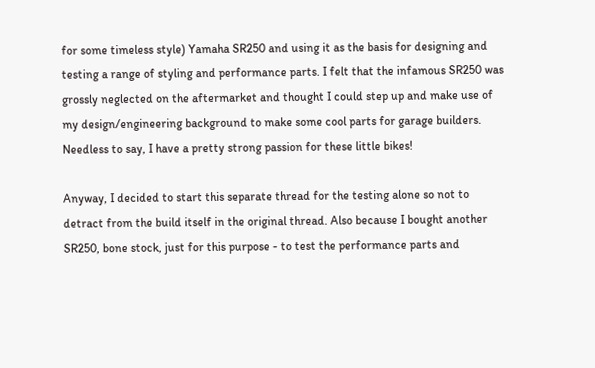for some timeless style) Yamaha SR250 and using it as the basis for designing and testing a range of styling and performance parts. I felt that the infamous SR250 was grossly neglected on the aftermarket and thought I could step up and make use of my design/engineering background to make some cool parts for garage builders. Needless to say, I have a pretty strong passion for these little bikes!

Anyway, I decided to start this separate thread for the testing alone so not to detract from the build itself in the original thread. Also because I bought another SR250, bone stock, just for this purpose - to test the performance parts and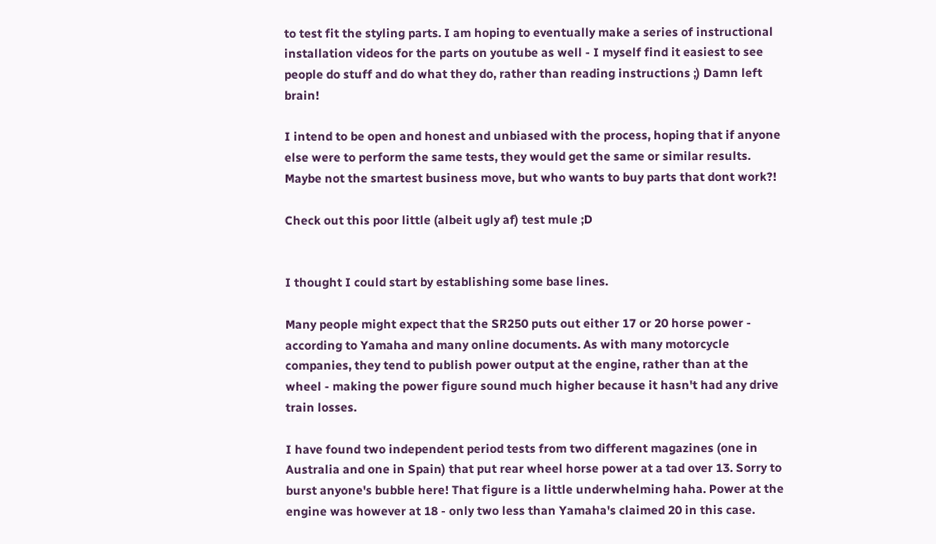to test fit the styling parts. I am hoping to eventually make a series of instructional installation videos for the parts on youtube as well - I myself find it easiest to see people do stuff and do what they do, rather than reading instructions ;) Damn left brain!

I intend to be open and honest and unbiased with the process, hoping that if anyone else were to perform the same tests, they would get the same or similar results. Maybe not the smartest business move, but who wants to buy parts that dont work?!

Check out this poor little (albeit ugly af) test mule ;D


I thought I could start by establishing some base lines.

Many people might expect that the SR250 puts out either 17 or 20 horse power - according to Yamaha and many online documents. As with many motorcycle companies, they tend to publish power output at the engine, rather than at the wheel - making the power figure sound much higher because it hasn't had any drive train losses.

I have found two independent period tests from two different magazines (one in Australia and one in Spain) that put rear wheel horse power at a tad over 13. Sorry to burst anyone's bubble here! That figure is a little underwhelming haha. Power at the engine was however at 18 - only two less than Yamaha's claimed 20 in this case.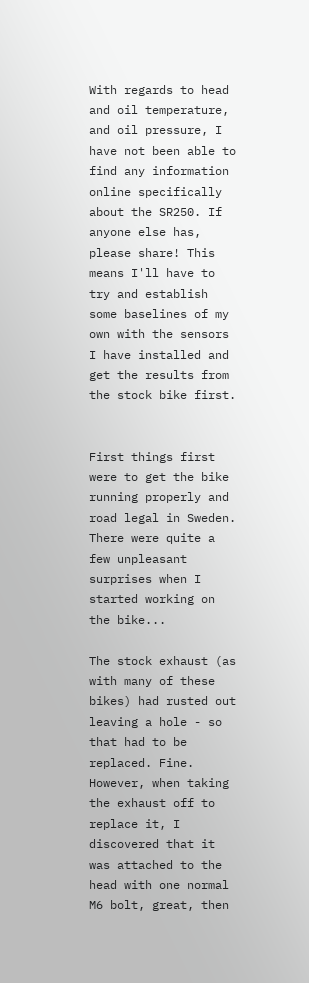With regards to head and oil temperature, and oil pressure, I have not been able to find any information online specifically about the SR250. If anyone else has, please share! This means I'll have to try and establish some baselines of my own with the sensors I have installed and get the results from the stock bike first.


First things first were to get the bike running properly and road legal in Sweden. There were quite a few unpleasant surprises when I started working on the bike...

The stock exhaust (as with many of these bikes) had rusted out leaving a hole - so that had to be replaced. Fine. However, when taking the exhaust off to replace it, I discovered that it was attached to the head with one normal M6 bolt, great, then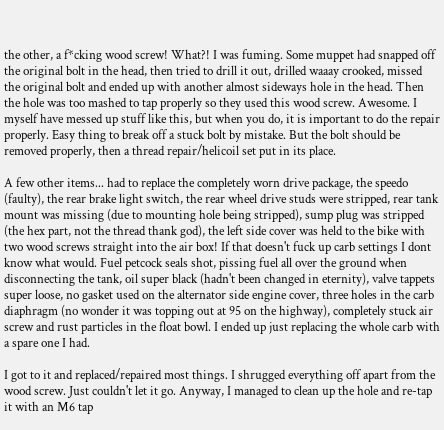the other, a f*cking wood screw! What?! I was fuming. Some muppet had snapped off the original bolt in the head, then tried to drill it out, drilled waaay crooked, missed the original bolt and ended up with another almost sideways hole in the head. Then the hole was too mashed to tap properly so they used this wood screw. Awesome. I myself have messed up stuff like this, but when you do, it is important to do the repair properly. Easy thing to break off a stuck bolt by mistake. But the bolt should be removed properly, then a thread repair/helicoil set put in its place.

A few other items... had to replace the completely worn drive package, the speedo (faulty), the rear brake light switch, the rear wheel drive studs were stripped, rear tank mount was missing (due to mounting hole being stripped), sump plug was stripped (the hex part, not the thread thank god), the left side cover was held to the bike with two wood screws straight into the air box! If that doesn't fuck up carb settings I dont know what would. Fuel petcock seals shot, pissing fuel all over the ground when disconnecting the tank, oil super black (hadn't been changed in eternity), valve tappets super loose, no gasket used on the alternator side engine cover, three holes in the carb diaphragm (no wonder it was topping out at 95 on the highway), completely stuck air screw and rust particles in the float bowl. I ended up just replacing the whole carb with a spare one I had.

I got to it and replaced/repaired most things. I shrugged everything off apart from the wood screw. Just couldn't let it go. Anyway, I managed to clean up the hole and re-tap it with an M6 tap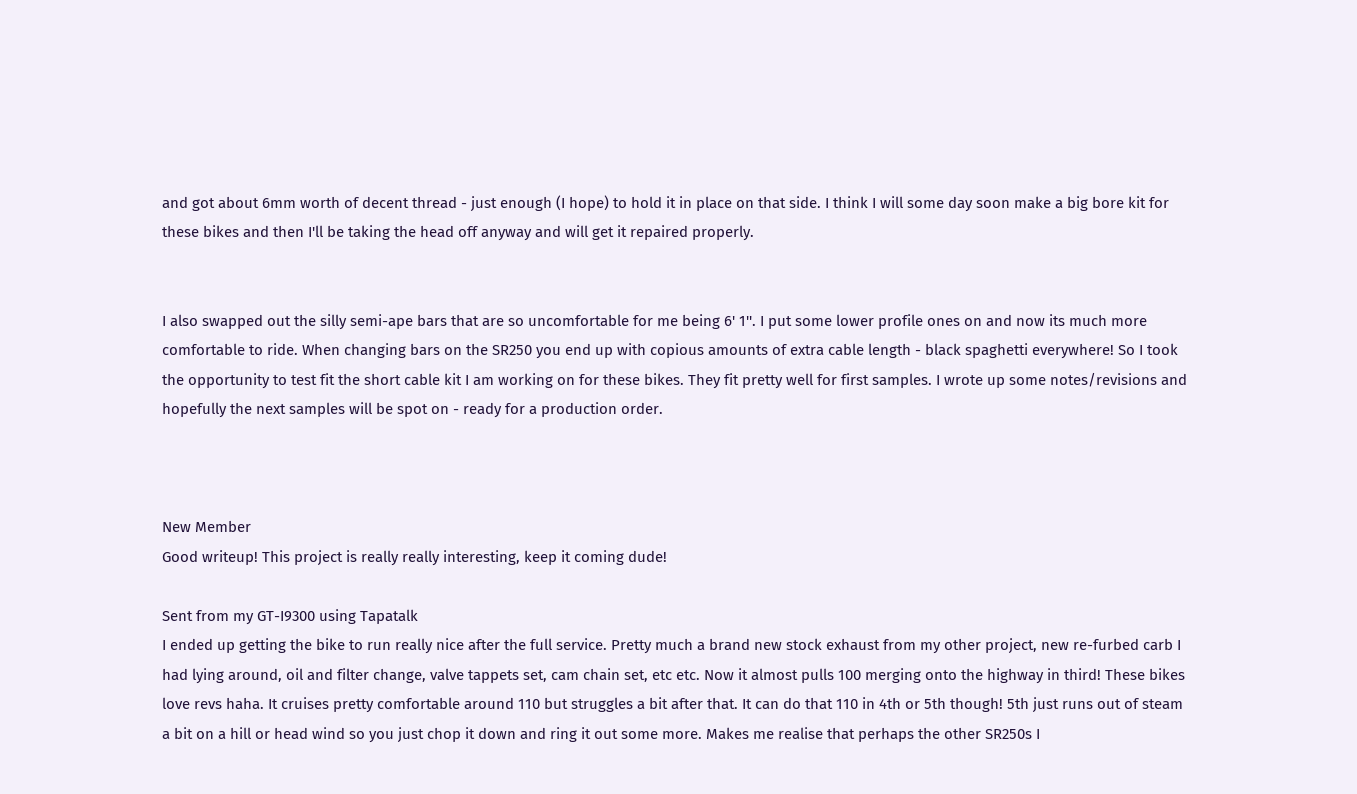and got about 6mm worth of decent thread - just enough (I hope) to hold it in place on that side. I think I will some day soon make a big bore kit for these bikes and then I'll be taking the head off anyway and will get it repaired properly.


I also swapped out the silly semi-ape bars that are so uncomfortable for me being 6' 1''. I put some lower profile ones on and now its much more comfortable to ride. When changing bars on the SR250 you end up with copious amounts of extra cable length - black spaghetti everywhere! So I took the opportunity to test fit the short cable kit I am working on for these bikes. They fit pretty well for first samples. I wrote up some notes/revisions and hopefully the next samples will be spot on - ready for a production order.



New Member
Good writeup! This project is really really interesting, keep it coming dude!

Sent from my GT-I9300 using Tapatalk
I ended up getting the bike to run really nice after the full service. Pretty much a brand new stock exhaust from my other project, new re-furbed carb I had lying around, oil and filter change, valve tappets set, cam chain set, etc etc. Now it almost pulls 100 merging onto the highway in third! These bikes love revs haha. It cruises pretty comfortable around 110 but struggles a bit after that. It can do that 110 in 4th or 5th though! 5th just runs out of steam a bit on a hill or head wind so you just chop it down and ring it out some more. Makes me realise that perhaps the other SR250s I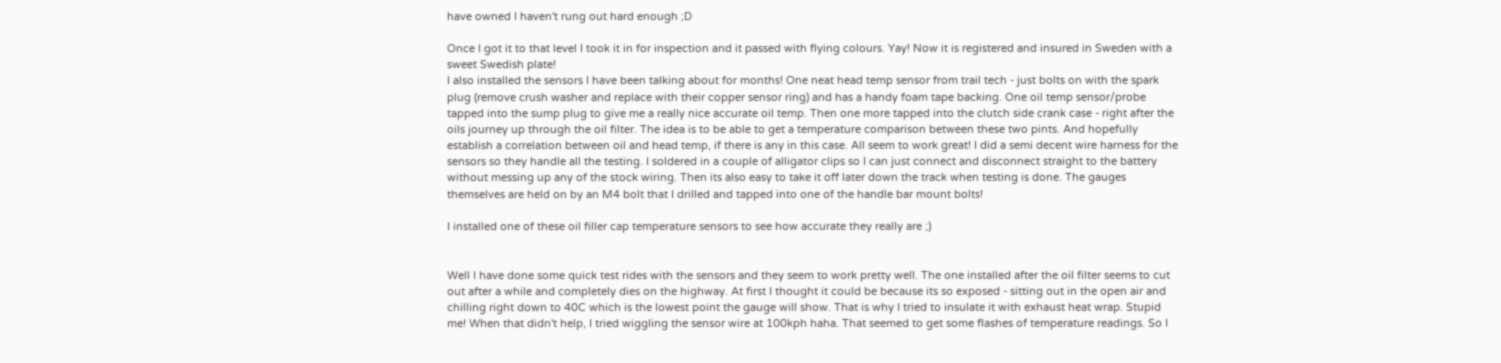have owned I haven't rung out hard enough ;D

Once I got it to that level I took it in for inspection and it passed with flying colours. Yay! Now it is registered and insured in Sweden with a sweet Swedish plate!
I also installed the sensors I have been talking about for months! One neat head temp sensor from trail tech - just bolts on with the spark plug (remove crush washer and replace with their copper sensor ring) and has a handy foam tape backing. One oil temp sensor/probe tapped into the sump plug to give me a really nice accurate oil temp. Then one more tapped into the clutch side crank case - right after the oils journey up through the oil filter. The idea is to be able to get a temperature comparison between these two pints. And hopefully establish a correlation between oil and head temp, if there is any in this case. All seem to work great! I did a semi decent wire harness for the sensors so they handle all the testing. I soldered in a couple of alligator clips so I can just connect and disconnect straight to the battery without messing up any of the stock wiring. Then its also easy to take it off later down the track when testing is done. The gauges themselves are held on by an M4 bolt that I drilled and tapped into one of the handle bar mount bolts!

I installed one of these oil filler cap temperature sensors to see how accurate they really are ;)


Well I have done some quick test rides with the sensors and they seem to work pretty well. The one installed after the oil filter seems to cut out after a while and completely dies on the highway. At first I thought it could be because its so exposed - sitting out in the open air and chilling right down to 40C which is the lowest point the gauge will show. That is why I tried to insulate it with exhaust heat wrap. Stupid me! When that didn't help, I tried wiggling the sensor wire at 100kph haha. That seemed to get some flashes of temperature readings. So I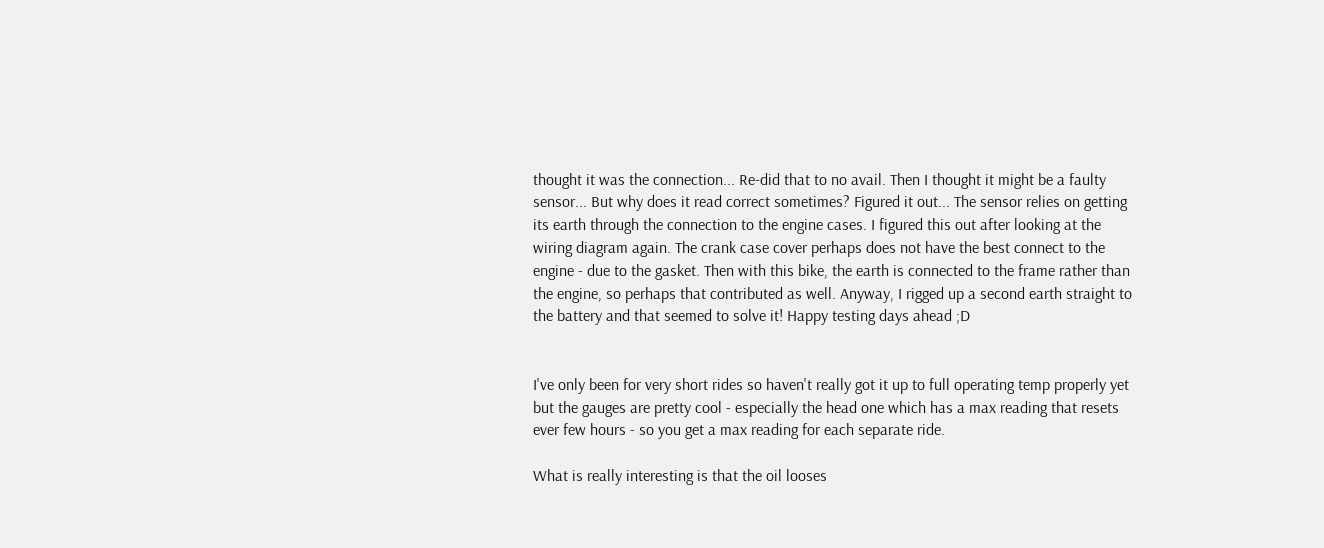thought it was the connection... Re-did that to no avail. Then I thought it might be a faulty sensor... But why does it read correct sometimes? Figured it out... The sensor relies on getting its earth through the connection to the engine cases. I figured this out after looking at the wiring diagram again. The crank case cover perhaps does not have the best connect to the engine - due to the gasket. Then with this bike, the earth is connected to the frame rather than the engine, so perhaps that contributed as well. Anyway, I rigged up a second earth straight to the battery and that seemed to solve it! Happy testing days ahead ;D


I've only been for very short rides so haven't really got it up to full operating temp properly yet but the gauges are pretty cool - especially the head one which has a max reading that resets ever few hours - so you get a max reading for each separate ride.

What is really interesting is that the oil looses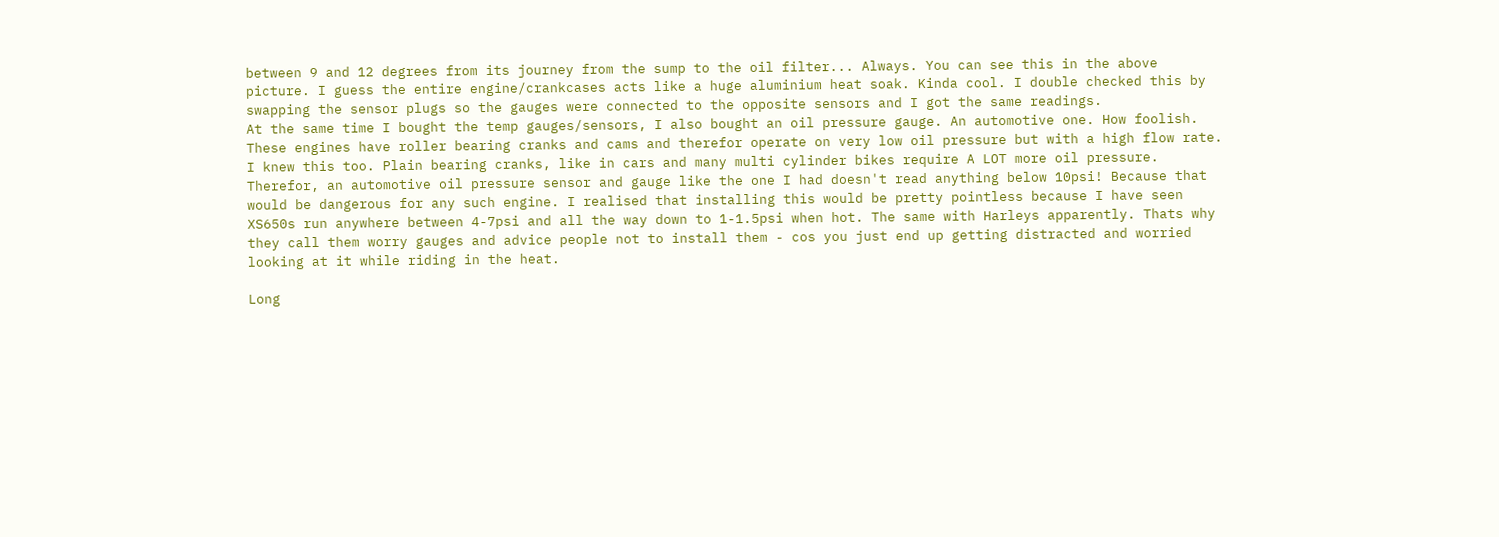between 9 and 12 degrees from its journey from the sump to the oil filter... Always. You can see this in the above picture. I guess the entire engine/crankcases acts like a huge aluminium heat soak. Kinda cool. I double checked this by swapping the sensor plugs so the gauges were connected to the opposite sensors and I got the same readings.
At the same time I bought the temp gauges/sensors, I also bought an oil pressure gauge. An automotive one. How foolish. These engines have roller bearing cranks and cams and therefor operate on very low oil pressure but with a high flow rate. I knew this too. Plain bearing cranks, like in cars and many multi cylinder bikes require A LOT more oil pressure. Therefor, an automotive oil pressure sensor and gauge like the one I had doesn't read anything below 10psi! Because that would be dangerous for any such engine. I realised that installing this would be pretty pointless because I have seen XS650s run anywhere between 4-7psi and all the way down to 1-1.5psi when hot. The same with Harleys apparently. Thats why they call them worry gauges and advice people not to install them - cos you just end up getting distracted and worried looking at it while riding in the heat.

Long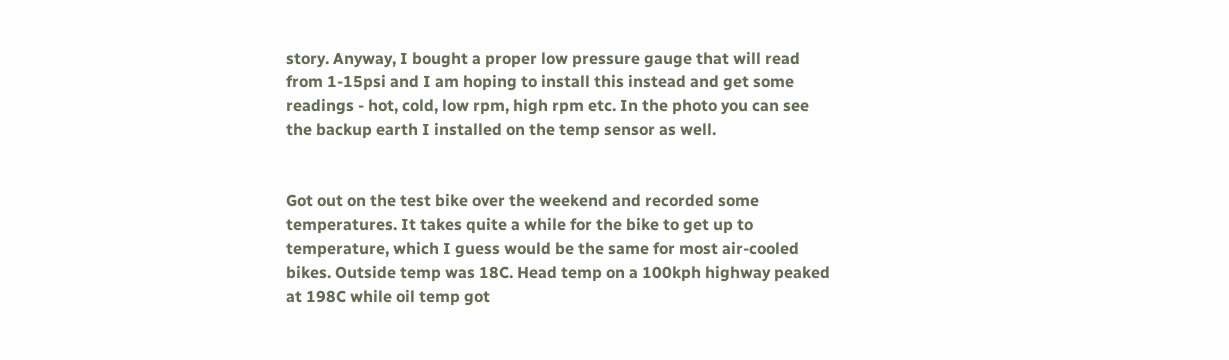story. Anyway, I bought a proper low pressure gauge that will read from 1-15psi and I am hoping to install this instead and get some readings - hot, cold, low rpm, high rpm etc. In the photo you can see the backup earth I installed on the temp sensor as well.


Got out on the test bike over the weekend and recorded some temperatures. It takes quite a while for the bike to get up to temperature, which I guess would be the same for most air-cooled bikes. Outside temp was 18C. Head temp on a 100kph highway peaked at 198C while oil temp got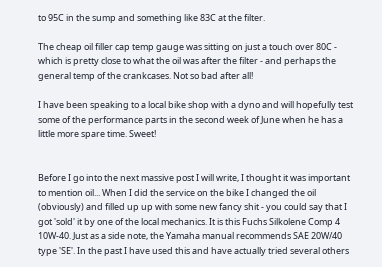to 95C in the sump and something like 83C at the filter.

The cheap oil filler cap temp gauge was sitting on just a touch over 80C - which is pretty close to what the oil was after the filter - and perhaps the general temp of the crankcases. Not so bad after all!

I have been speaking to a local bike shop with a dyno and will hopefully test some of the performance parts in the second week of June when he has a little more spare time. Sweet!


Before I go into the next massive post I will write, I thought it was important to mention oil... When I did the service on the bike I changed the oil (obviously) and filled up up with some new fancy shit - you could say that I got 'sold' it by one of the local mechanics. It is this Fuchs Silkolene Comp 4 10W-40. Just as a side note, the Yamaha manual recommends SAE 20W/40 type 'SE'. In the past I have used this and have actually tried several others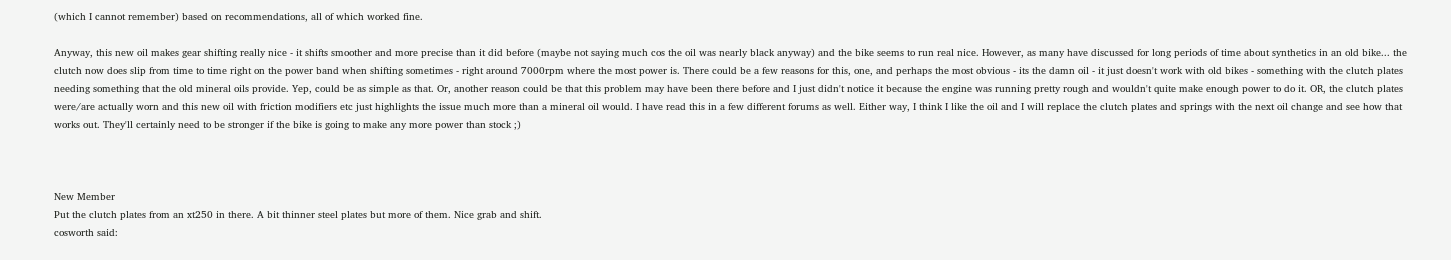(which I cannot remember) based on recommendations, all of which worked fine.

Anyway, this new oil makes gear shifting really nice - it shifts smoother and more precise than it did before (maybe not saying much cos the oil was nearly black anyway) and the bike seems to run real nice. However, as many have discussed for long periods of time about synthetics in an old bike... the clutch now does slip from time to time right on the power band when shifting sometimes - right around 7000rpm where the most power is. There could be a few reasons for this, one, and perhaps the most obvious - its the damn oil - it just doesn't work with old bikes - something with the clutch plates needing something that the old mineral oils provide. Yep, could be as simple as that. Or, another reason could be that this problem may have been there before and I just didn't notice it because the engine was running pretty rough and wouldn't quite make enough power to do it. OR, the clutch plates were/are actually worn and this new oil with friction modifiers etc just highlights the issue much more than a mineral oil would. I have read this in a few different forums as well. Either way, I think I like the oil and I will replace the clutch plates and springs with the next oil change and see how that works out. They'll certainly need to be stronger if the bike is going to make any more power than stock ;)



New Member
Put the clutch plates from an xt250 in there. A bit thinner steel plates but more of them. Nice grab and shift.
cosworth said: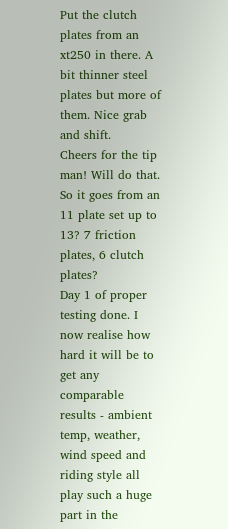Put the clutch plates from an xt250 in there. A bit thinner steel plates but more of them. Nice grab and shift.
Cheers for the tip man! Will do that. So it goes from an 11 plate set up to 13? 7 friction plates, 6 clutch plates?
Day 1 of proper testing done. I now realise how hard it will be to get any comparable results - ambient temp, weather, wind speed and riding style all play such a huge part in the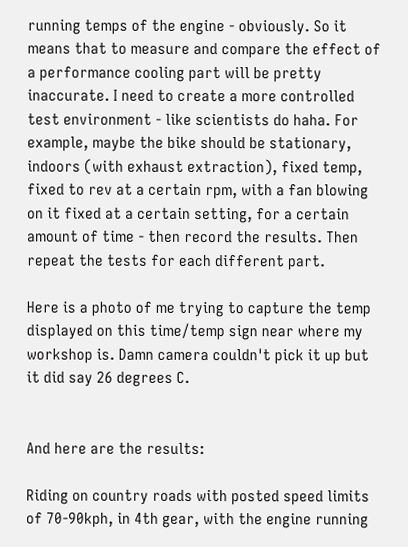running temps of the engine - obviously. So it means that to measure and compare the effect of a performance cooling part will be pretty inaccurate. I need to create a more controlled test environment - like scientists do haha. For example, maybe the bike should be stationary, indoors (with exhaust extraction), fixed temp, fixed to rev at a certain rpm, with a fan blowing on it fixed at a certain setting, for a certain amount of time - then record the results. Then repeat the tests for each different part.

Here is a photo of me trying to capture the temp displayed on this time/temp sign near where my workshop is. Damn camera couldn't pick it up but it did say 26 degrees C.


And here are the results:

Riding on country roads with posted speed limits of 70-90kph, in 4th gear, with the engine running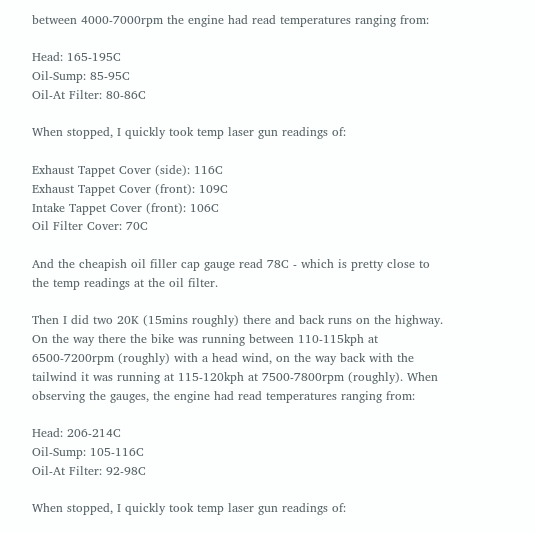between 4000-7000rpm the engine had read temperatures ranging from:

Head: 165-195C
Oil-Sump: 85-95C
Oil-At Filter: 80-86C

When stopped, I quickly took temp laser gun readings of:

Exhaust Tappet Cover (side): 116C
Exhaust Tappet Cover (front): 109C
Intake Tappet Cover (front): 106C
Oil Filter Cover: 70C

And the cheapish oil filler cap gauge read 78C - which is pretty close to the temp readings at the oil filter.

Then I did two 20K (15mins roughly) there and back runs on the highway. On the way there the bike was running between 110-115kph at 6500-7200rpm (roughly) with a head wind, on the way back with the tailwind it was running at 115-120kph at 7500-7800rpm (roughly). When observing the gauges, the engine had read temperatures ranging from:

Head: 206-214C
Oil-Sump: 105-116C
Oil-At Filter: 92-98C

When stopped, I quickly took temp laser gun readings of: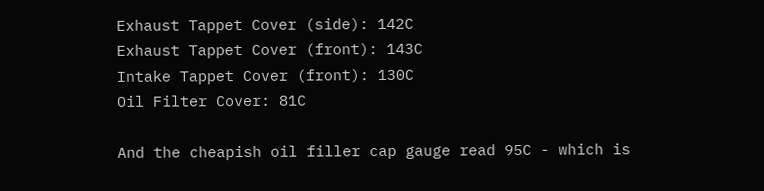Exhaust Tappet Cover (side): 142C
Exhaust Tappet Cover (front): 143C
Intake Tappet Cover (front): 130C
Oil Filter Cover: 81C

And the cheapish oil filler cap gauge read 95C - which is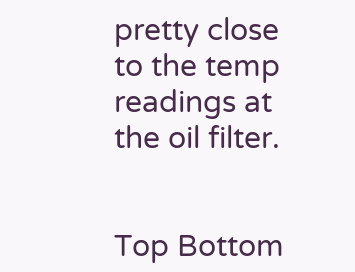pretty close to the temp readings at the oil filter.


Top Bottom